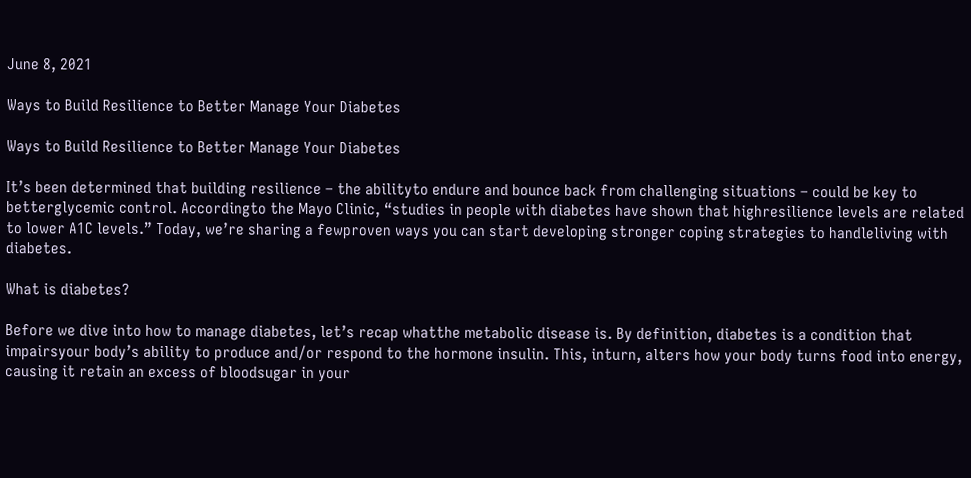June 8, 2021

Ways to Build Resilience to Better Manage Your Diabetes

Ways to Build Resilience to Better Manage Your Diabetes

It’s been determined that building resilience – the abilityto endure and bounce back from challenging situations – could be key to betterglycemic control. Accordingto the Mayo Clinic, “studies in people with diabetes have shown that highresilience levels are related to lower A1C levels.” Today, we’re sharing a fewproven ways you can start developing stronger coping strategies to handleliving with diabetes.

What is diabetes?

Before we dive into how to manage diabetes, let’s recap whatthe metabolic disease is. By definition, diabetes is a condition that impairsyour body’s ability to produce and/or respond to the hormone insulin. This, inturn, alters how your body turns food into energy, causing it retain an excess of bloodsugar in your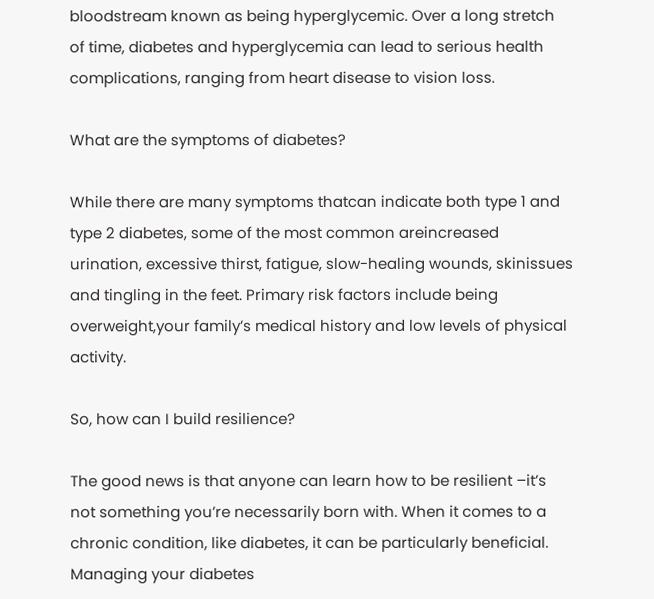bloodstream known as being hyperglycemic. Over a long stretch of time, diabetes and hyperglycemia can lead to serious health complications, ranging from heart disease to vision loss.

What are the symptoms of diabetes?

While there are many symptoms thatcan indicate both type 1 and type 2 diabetes, some of the most common areincreased urination, excessive thirst, fatigue, slow-healing wounds, skinissues and tingling in the feet. Primary risk factors include being overweight,your family’s medical history and low levels of physical activity.

So, how can I build resilience?

The good news is that anyone can learn how to be resilient –it’s not something you’re necessarily born with. When it comes to a chronic condition, like diabetes, it can be particularly beneficial. Managing your diabetes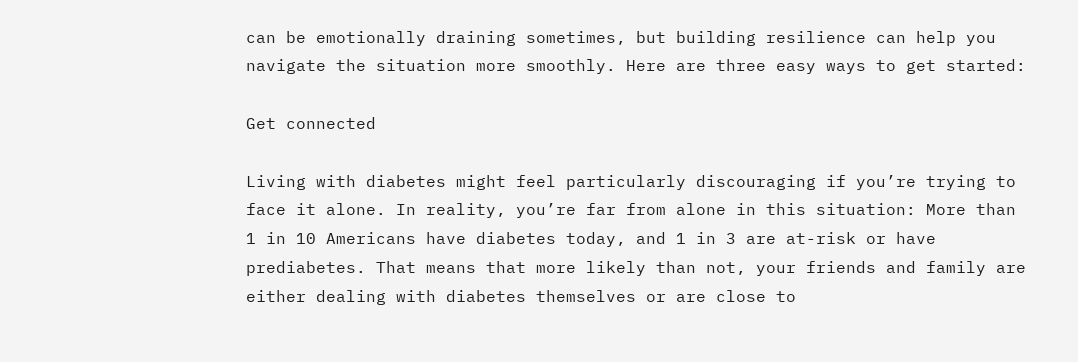can be emotionally draining sometimes, but building resilience can help you navigate the situation more smoothly. Here are three easy ways to get started:

Get connected

Living with diabetes might feel particularly discouraging if you’re trying to face it alone. In reality, you’re far from alone in this situation: More than 1 in 10 Americans have diabetes today, and 1 in 3 are at-risk or have prediabetes. That means that more likely than not, your friends and family are either dealing with diabetes themselves or are close to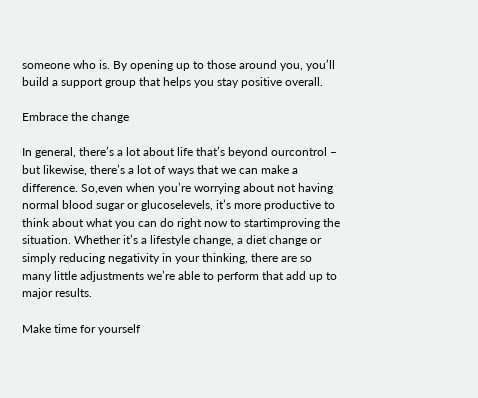someone who is. By opening up to those around you, you’ll build a support group that helps you stay positive overall.

Embrace the change

In general, there’s a lot about life that’s beyond ourcontrol – but likewise, there’s a lot of ways that we can make a difference. So,even when you’re worrying about not having normal blood sugar or glucoselevels, it’s more productive to think about what you can do right now to startimproving the situation. Whether it’s a lifestyle change, a diet change or simply reducing negativity in your thinking, there are so many little adjustments we’re able to perform that add up to major results.

Make time for yourself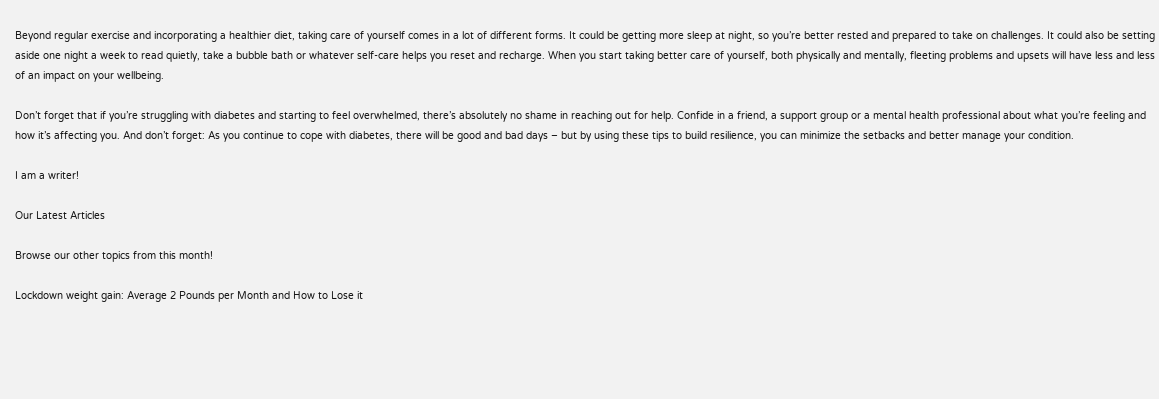Beyond regular exercise and incorporating a healthier diet, taking care of yourself comes in a lot of different forms. It could be getting more sleep at night, so you’re better rested and prepared to take on challenges. It could also be setting aside one night a week to read quietly, take a bubble bath or whatever self-care helps you reset and recharge. When you start taking better care of yourself, both physically and mentally, fleeting problems and upsets will have less and less of an impact on your wellbeing.

Don’t forget that if you’re struggling with diabetes and starting to feel overwhelmed, there’s absolutely no shame in reaching out for help. Confide in a friend, a support group or a mental health professional about what you’re feeling and how it’s affecting you. And don’t forget: As you continue to cope with diabetes, there will be good and bad days – but by using these tips to build resilience, you can minimize the setbacks and better manage your condition.

I am a writer!

Our Latest Articles

Browse our other topics from this month!

Lockdown weight gain: Average 2 Pounds per Month and How to Lose it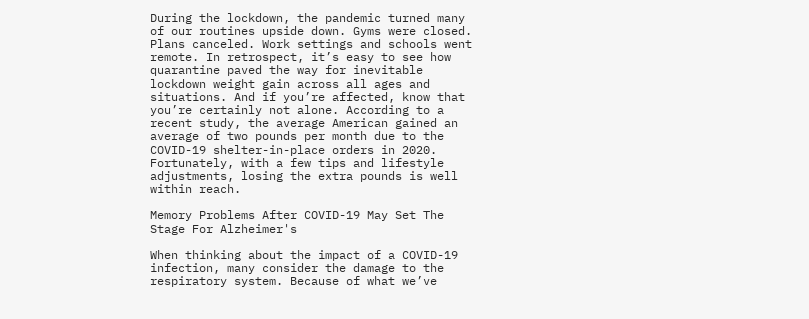During the lockdown, the pandemic turned many of our routines upside down. Gyms were closed. Plans canceled. Work settings and schools went remote. In retrospect, it’s easy to see how quarantine paved the way for inevitable lockdown weight gain across all ages and situations. And if you’re affected, know that you’re certainly not alone. According to a recent study, the average American gained an average of two pounds per month due to the COVID-19 shelter-in-place orders in 2020. Fortunately, with a few tips and lifestyle adjustments, losing the extra pounds is well within reach.

Memory Problems After COVID-19 May Set The Stage For Alzheimer's

When thinking about the impact of a COVID-19 infection, many consider the damage to the respiratory system. Because of what we’ve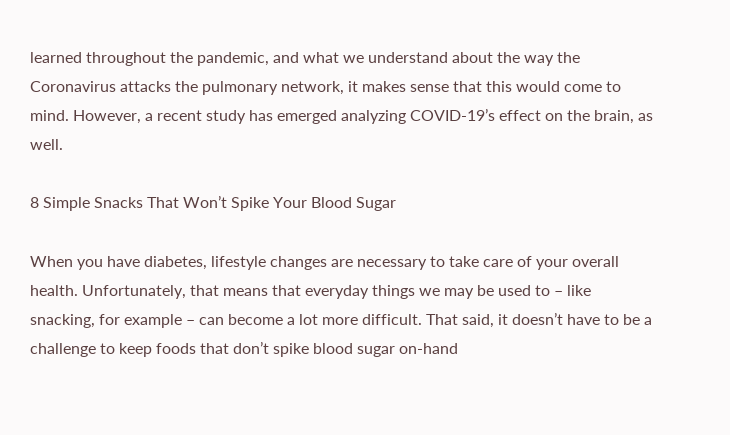learned throughout the pandemic, and what we understand about the way the Coronavirus attacks the pulmonary network, it makes sense that this would come to mind. However, a recent study has emerged analyzing COVID-19’s effect on the brain, as well.

8 Simple Snacks That Won’t Spike Your Blood Sugar

When you have diabetes, lifestyle changes are necessary to take care of your overall health. Unfortunately, that means that everyday things we may be used to – like snacking, for example – can become a lot more difficult. That said, it doesn’t have to be a challenge to keep foods that don’t spike blood sugar on-hand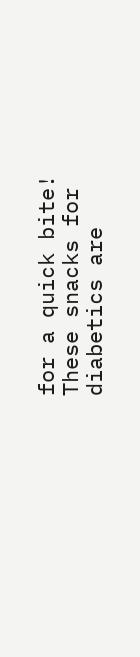for a quick bite! These snacks for diabetics are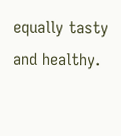equally tasty and healthy.